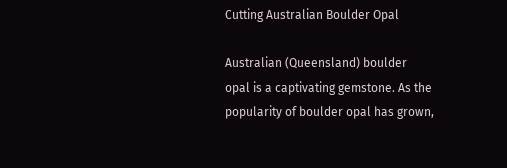Cutting Australian Boulder Opal

Australian (Queensland) boulder opal is a captivating gemstone. As the popularity of boulder opal has grown,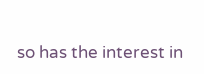so has the interest in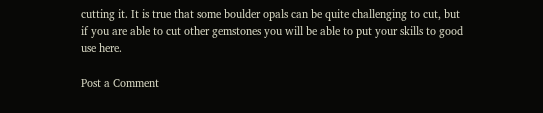cutting it. It is true that some boulder opals can be quite challenging to cut, but if you are able to cut other gemstones you will be able to put your skills to good use here.

Post a Comment